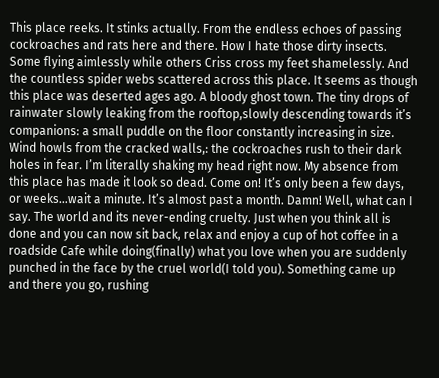This place reeks. It stinks actually. From the endless echoes of passing cockroaches and rats here and there. How I hate those dirty insects. Some flying aimlessly while others Criss cross my feet shamelessly. And the countless spider webs scattered across this place. It seems as though this place was deserted ages ago. A bloody ghost town. The tiny drops of rainwater slowly leaking from the rooftop,slowly descending towards it’s companions: a small puddle on the floor constantly increasing in size. Wind howls from the cracked walls,: the cockroaches rush to their dark holes in fear. I’m literally shaking my head right now. My absence from this place has made it look so dead. Come on! It’s only been a few days, or weeks…wait a minute. It’s almost past a month. Damn! Well, what can I say. The world and its never-ending cruelty. Just when you think all is done and you can now sit back, relax and enjoy a cup of hot coffee in a roadside Cafe while doing(finally) what you love when you are suddenly punched in the face by the cruel world(I told you). Something came up and there you go, rushing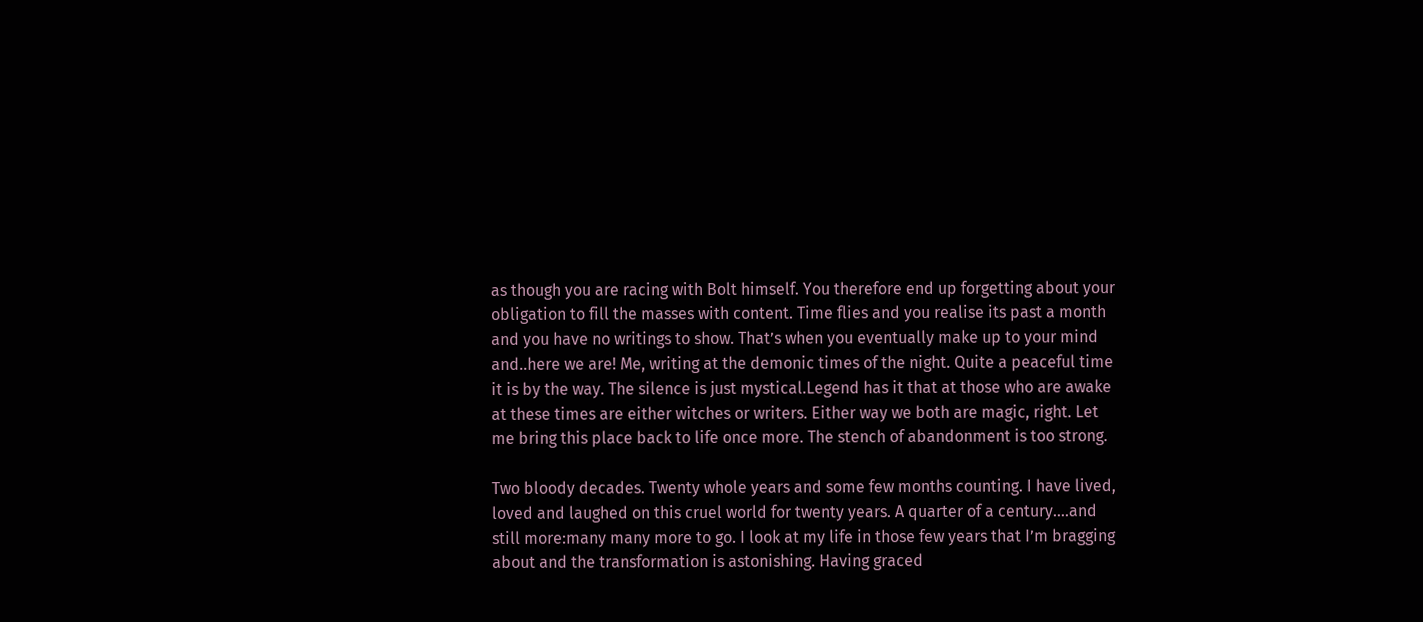as though you are racing with Bolt himself. You therefore end up forgetting about your obligation to fill the masses with content. Time flies and you realise its past a month and you have no writings to show. That’s when you eventually make up to your mind and..here we are! Me, writing at the demonic times of the night. Quite a peaceful time it is by the way. The silence is just mystical.Legend has it that at those who are awake at these times are either witches or writers. Either way we both are magic, right. Let me bring this place back to life once more. The stench of abandonment is too strong.

Two bloody decades. Twenty whole years and some few months counting. I have lived, loved and laughed on this cruel world for twenty years. A quarter of a century….and still more:many many more to go. I look at my life in those few years that I’m bragging about and the transformation is astonishing. Having graced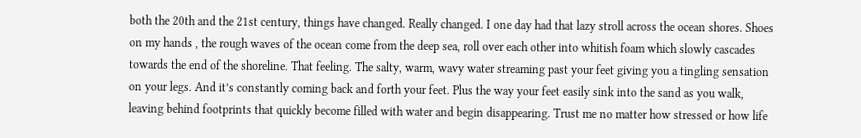both the 20th and the 21st century, things have changed. Really changed. I one day had that lazy stroll across the ocean shores. Shoes on my hands , the rough waves of the ocean come from the deep sea, roll over each other into whitish foam which slowly cascades towards the end of the shoreline. That feeling. The salty, warm, wavy water streaming past your feet giving you a tingling sensation on your legs. And it’s constantly coming back and forth your feet. Plus the way your feet easily sink into the sand as you walk, leaving behind footprints that quickly become filled with water and begin disappearing. Trust me no matter how stressed or how life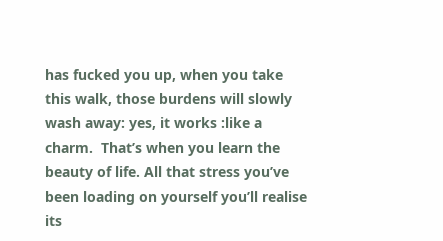has fucked you up, when you take this walk, those burdens will slowly wash away: yes, it works :like a charm.  That’s when you learn the beauty of life. All that stress you’ve been loading on yourself you’ll realise its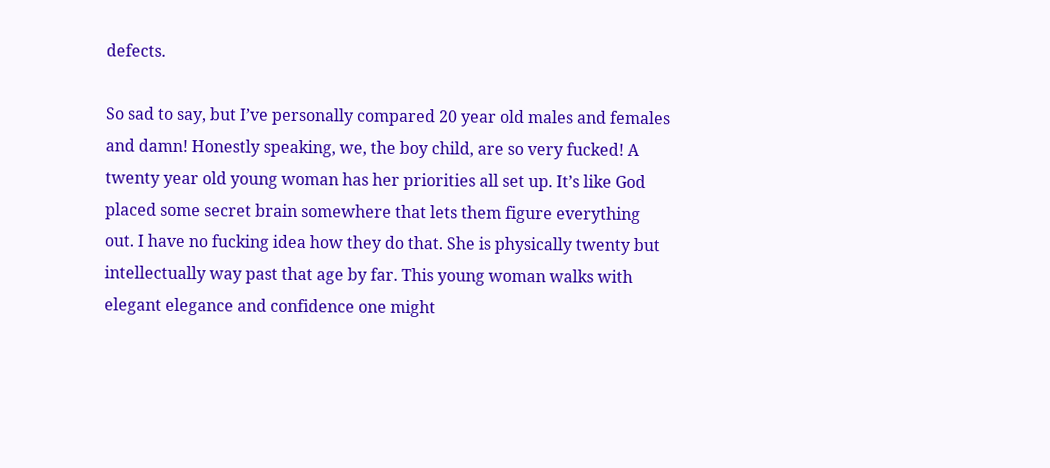defects.

So sad to say, but I’ve personally compared 20 year old males and females and damn! Honestly speaking, we, the boy child, are so very fucked! A twenty year old young woman has her priorities all set up. It’s like God placed some secret brain somewhere that lets them figure everything out. I have no fucking idea how they do that. She is physically twenty but intellectually way past that age by far. This young woman walks with elegant elegance and confidence one might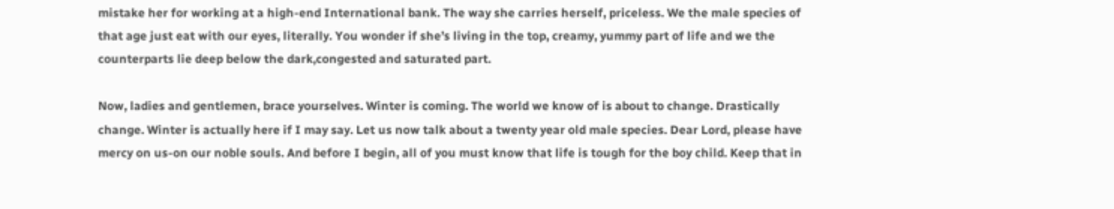mistake her for working at a high-end International bank. The way she carries herself, priceless. We the male species of that age just eat with our eyes, literally. You wonder if she’s living in the top, creamy, yummy part of life and we the counterparts lie deep below the dark,congested and saturated part.

Now, ladies and gentlemen, brace yourselves. Winter is coming. The world we know of is about to change. Drastically change. Winter is actually here if I may say. Let us now talk about a twenty year old male species. Dear Lord, please have mercy on us-on our noble souls. And before I begin, all of you must know that life is tough for the boy child. Keep that in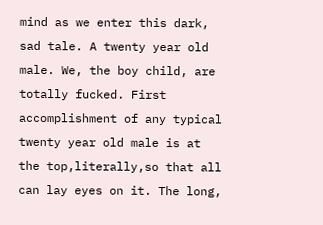mind as we enter this dark, sad tale. A twenty year old male. We, the boy child, are totally fucked. First accomplishment of any typical twenty year old male is at the top,literally,so that all can lay eyes on it. The long,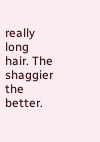really long hair. The shaggier the better.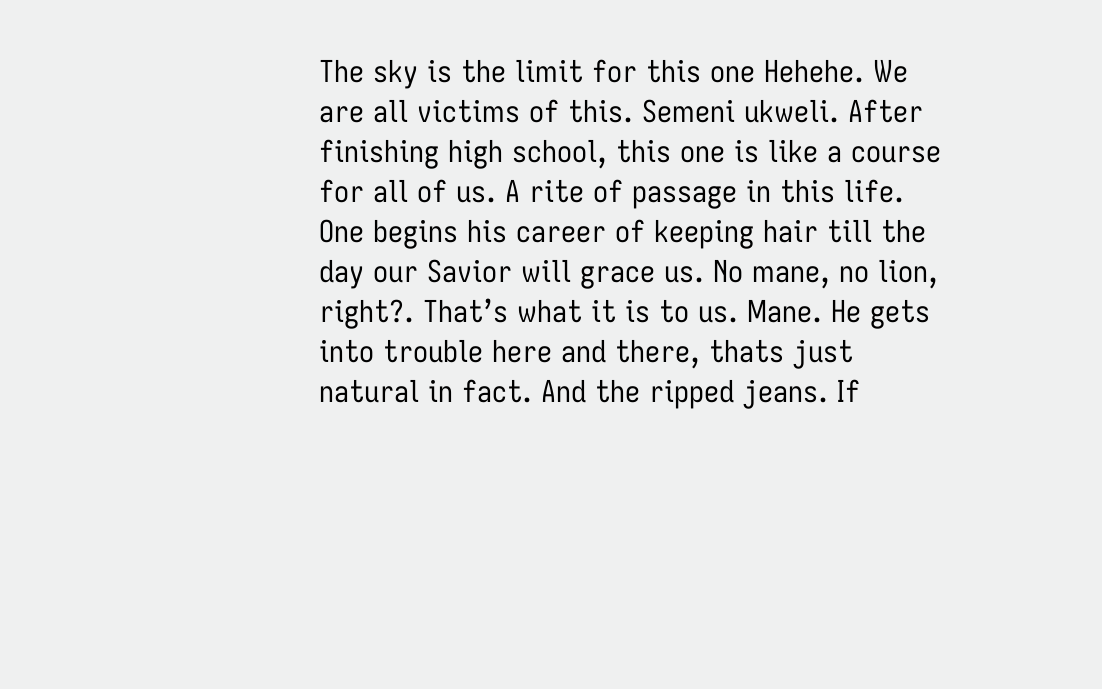The sky is the limit for this one Hehehe. We are all victims of this. Semeni ukweli. After finishing high school, this one is like a course for all of us. A rite of passage in this life. One begins his career of keeping hair till the day our Savior will grace us. No mane, no lion, right?. That’s what it is to us. Mane. He gets into trouble here and there, thats just natural in fact. And the ripped jeans. If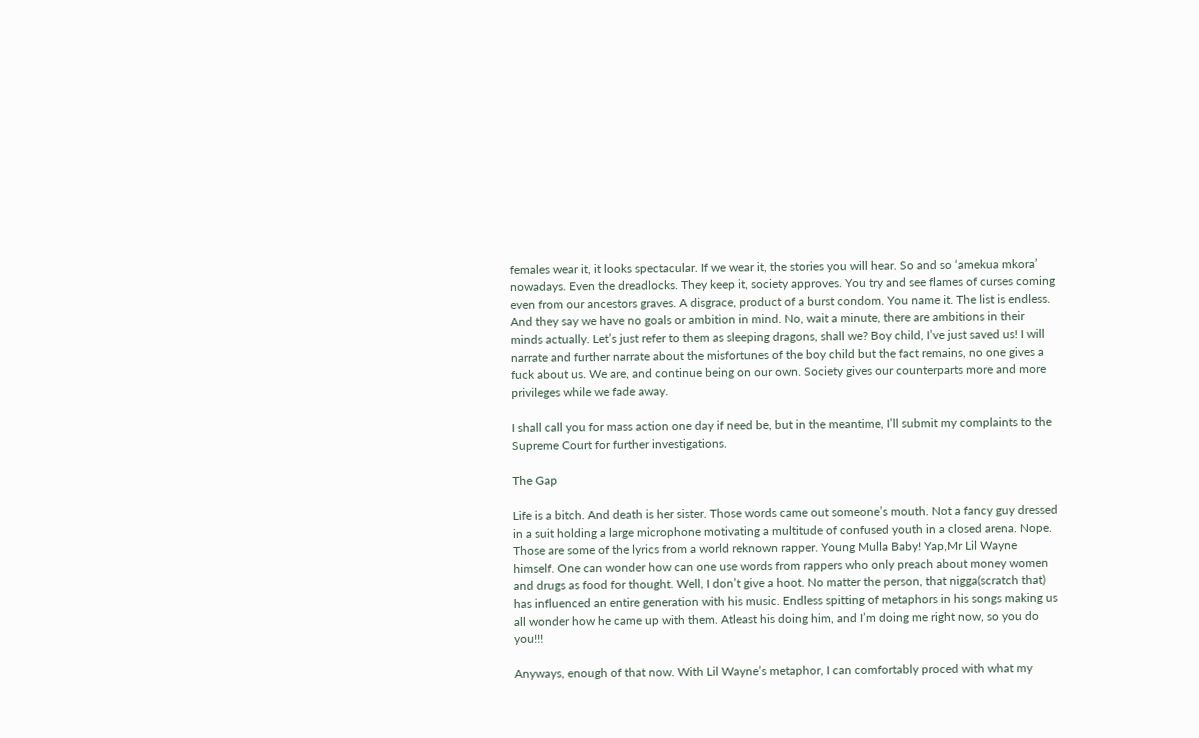females wear it, it looks spectacular. If we wear it, the stories you will hear. So and so ‘amekua mkora’ nowadays. Even the dreadlocks. They keep it, society approves. You try and see flames of curses coming even from our ancestors graves. A disgrace, product of a burst condom. You name it. The list is endless. And they say we have no goals or ambition in mind. No, wait a minute, there are ambitions in their minds actually. Let’s just refer to them as sleeping dragons, shall we? Boy child, I’ve just saved us! I will narrate and further narrate about the misfortunes of the boy child but the fact remains, no one gives a fuck about us. We are, and continue being on our own. Society gives our counterparts more and more privileges while we fade away.

I shall call you for mass action one day if need be, but in the meantime, I’ll submit my complaints to the Supreme Court for further investigations.

The Gap

Life is a bitch. And death is her sister. Those words came out someone’s mouth. Not a fancy guy dressed in a suit holding a large microphone motivating a multitude of confused youth in a closed arena. Nope. Those are some of the lyrics from a world reknown rapper. Young Mulla Baby! Yap,Mr Lil Wayne himself. One can wonder how can one use words from rappers who only preach about money women and drugs as food for thought. Well, I don’t give a hoot. No matter the person, that nigga(scratch that)  has influenced an entire generation with his music. Endless spitting of metaphors in his songs making us all wonder how he came up with them. Atleast his doing him, and I’m doing me right now, so you do you!!!

Anyways, enough of that now. With Lil Wayne’s metaphor, I can comfortably proced with what my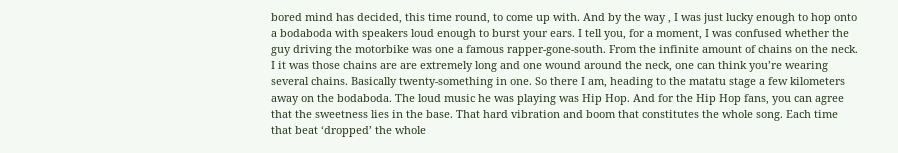bored mind has decided, this time round, to come up with. And by the way , I was just lucky enough to hop onto a bodaboda with speakers loud enough to burst your ears. I tell you, for a moment, I was confused whether the guy driving the motorbike was one a famous rapper-gone-south. From the infinite amount of chains on the neck. I it was those chains are are extremely long and one wound around the neck, one can think you’re wearing several chains. Basically twenty-something in one. So there I am, heading to the matatu stage a few kilometers away on the bodaboda. The loud music he was playing was Hip Hop. And for the Hip Hop fans, you can agree that the sweetness lies in the base. That hard vibration and boom that constitutes the whole song. Each time that beat ‘dropped’ the whole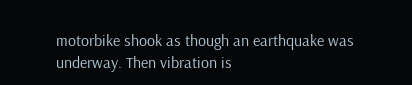motorbike shook as though an earthquake was underway. Then vibration is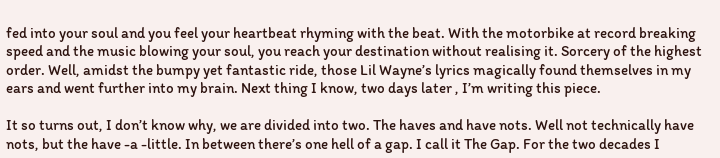fed into your soul and you feel your heartbeat rhyming with the beat. With the motorbike at record breaking speed and the music blowing your soul, you reach your destination without realising it. Sorcery of the highest order. Well, amidst the bumpy yet fantastic ride, those Lil Wayne’s lyrics magically found themselves in my ears and went further into my brain. Next thing I know, two days later , I’m writing this piece.

It so turns out, I don’t know why, we are divided into two. The haves and have nots. Well not technically have nots, but the have -a -little. In between there’s one hell of a gap. I call it The Gap. For the two decades I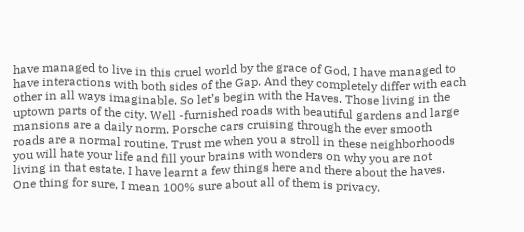have managed to live in this cruel world by the grace of God, I have managed to have interactions with both sides of the Gap. And they completely differ with each other in all ways imaginable. So let’s begin with the Haves. Those living in the uptown parts of the city. Well -furnished roads with beautiful gardens and large mansions are a daily norm. Porsche cars cruising through the ever smooth roads are a normal routine. Trust me when you a stroll in these neighborhoods you will hate your life and fill your brains with wonders on why you are not living in that estate. I have learnt a few things here and there about the haves. One thing for sure, I mean 100% sure about all of them is privacy.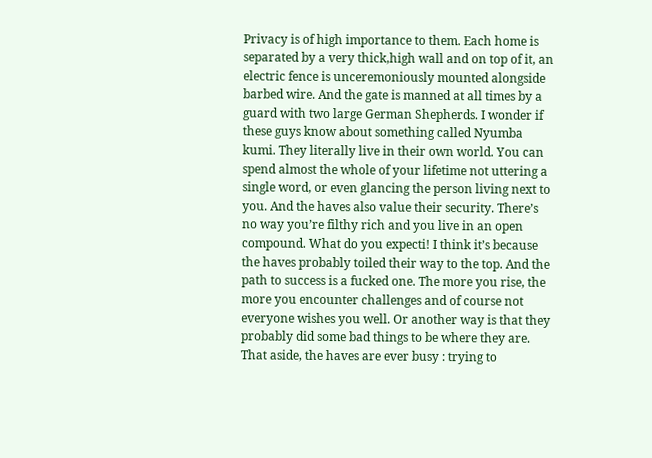Privacy is of high importance to them. Each home is separated by a very thick,high wall and on top of it, an electric fence is unceremoniously mounted alongside barbed wire. And the gate is manned at all times by a guard with two large German Shepherds. I wonder if these guys know about something called Nyumba kumi. They literally live in their own world. You can spend almost the whole of your lifetime not uttering a single word, or even glancing the person living next to you. And the haves also value their security. There’s no way you’re filthy rich and you live in an open compound. What do you expecti! I think it’s because the haves probably toiled their way to the top. And the path to success is a fucked one. The more you rise, the more you encounter challenges and of course not everyone wishes you well. Or another way is that they probably did some bad things to be where they are. That aside, the haves are ever busy : trying to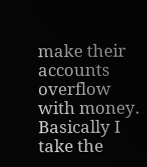make their accounts overflow with money. Basically I take the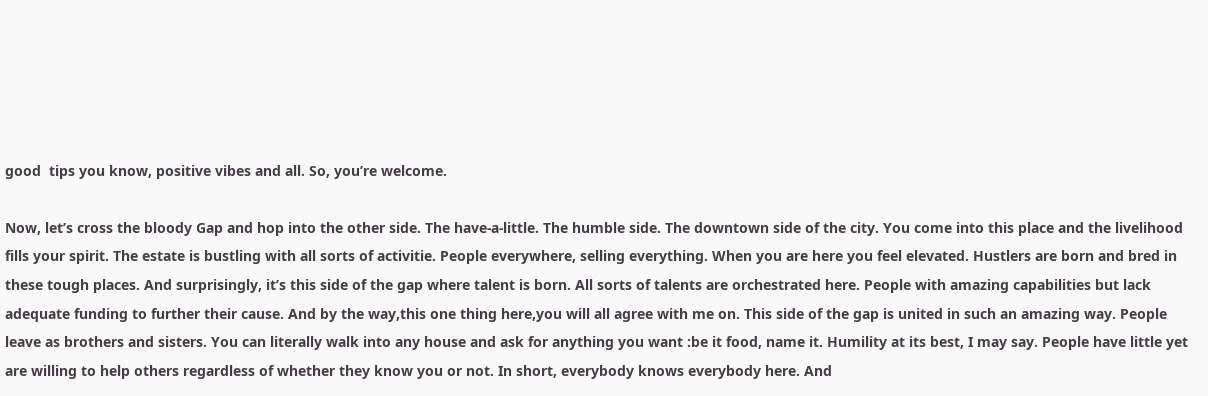good  tips you know, positive vibes and all. So, you’re welcome.

Now, let’s cross the bloody Gap and hop into the other side. The have-a-little. The humble side. The downtown side of the city. You come into this place and the livelihood fills your spirit. The estate is bustling with all sorts of activitie. People everywhere, selling everything. When you are here you feel elevated. Hustlers are born and bred in these tough places. And surprisingly, it’s this side of the gap where talent is born. All sorts of talents are orchestrated here. People with amazing capabilities but lack adequate funding to further their cause. And by the way,this one thing here,you will all agree with me on. This side of the gap is united in such an amazing way. People leave as brothers and sisters. You can literally walk into any house and ask for anything you want :be it food, name it. Humility at its best, I may say. People have little yet are willing to help others regardless of whether they know you or not. In short, everybody knows everybody here. And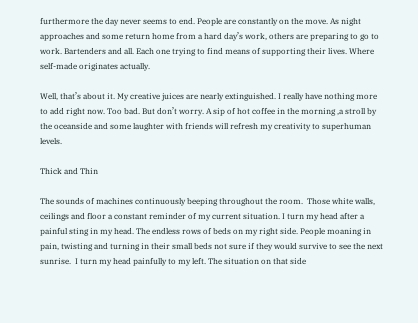furthermore the day never seems to end. People are constantly on the move. As night approaches and some return home from a hard day’s work, others are preparing to go to work. Bartenders and all. Each one trying to find means of supporting their lives. Where self-made originates actually.

Well, that’s about it. My creative juices are nearly extinguished. I really have nothing more to add right now. Too bad. But don’t worry. A sip of hot coffee in the morning ,a stroll by the oceanside and some laughter with friends will refresh my creativity to superhuman levels.

Thick and Thin

The sounds of machines continuously beeping throughout the room.  Those white walls, ceilings and floor a constant reminder of my current situation. I turn my head after a painful sting in my head. The endless rows of beds on my right side. People moaning in pain, twisting and turning in their small beds not sure if they would survive to see the next sunrise.  I turn my head painfully to my left. The situation on that side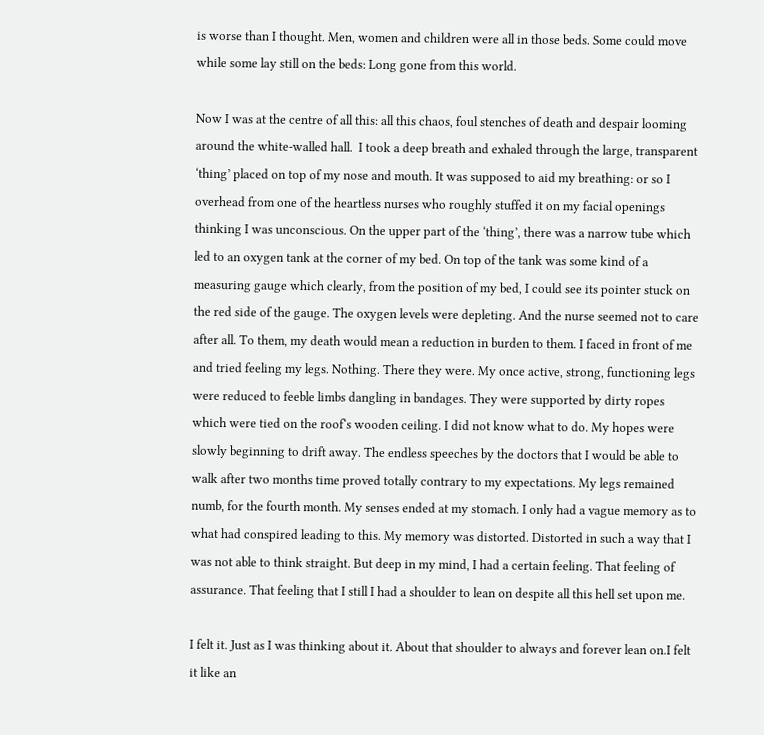is worse than I thought. Men, women and children were all in those beds. Some could move while some lay still on the beds: Long gone from this world.

Now I was at the centre of all this: all this chaos, foul stenches of death and despair looming around the white-walled hall.  I took a deep breath and exhaled through the large, transparent ‘thing’ placed on top of my nose and mouth. It was supposed to aid my breathing: or so I overhead from one of the heartless nurses who roughly stuffed it on my facial openings thinking I was unconscious. On the upper part of the ‘thing’, there was a narrow tube which led to an oxygen tank at the corner of my bed. On top of the tank was some kind of a measuring gauge which clearly, from the position of my bed, I could see its pointer stuck on the red side of the gauge. The oxygen levels were depleting. And the nurse seemed not to care after all. To them, my death would mean a reduction in burden to them. I faced in front of me and tried feeling my legs. Nothing. There they were. My once active, strong, functioning legs were reduced to feeble limbs dangling in bandages. They were supported by dirty ropes which were tied on the roof‘s wooden ceiling. I did not know what to do. My hopes were slowly beginning to drift away. The endless speeches by the doctors that I would be able to walk after two months time proved totally contrary to my expectations. My legs remained numb, for the fourth month. My senses ended at my stomach. I only had a vague memory as to what had conspired leading to this. My memory was distorted. Distorted in such a way that I was not able to think straight. But deep in my mind, I had a certain feeling. That feeling of assurance. That feeling that I still I had a shoulder to lean on despite all this hell set upon me.

I felt it. Just as I was thinking about it. About that shoulder to always and forever lean on.I felt it like an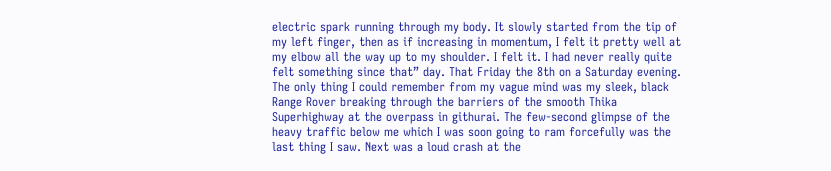electric spark running through my body. It slowly started from the tip of my left finger, then as if increasing in momentum, I felt it pretty well at my elbow all the way up to my shoulder. I felt it. I had never really quite felt something since that” day. That Friday the 8th on a Saturday evening. The only thing I could remember from my vague mind was my sleek, black Range Rover breaking through the barriers of the smooth Thika Superhighway at the overpass in githurai. The few-second glimpse of the heavy traffic below me which I was soon going to ram forcefully was the last thing I saw. Next was a loud crash at the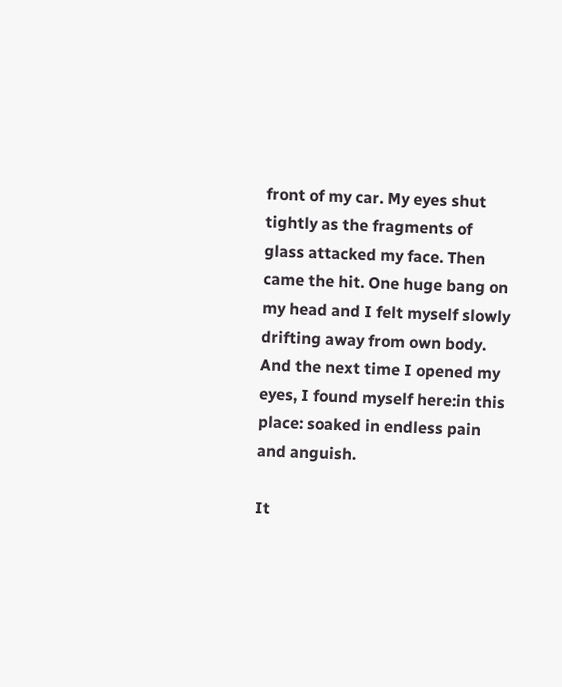front of my car. My eyes shut tightly as the fragments of glass attacked my face. Then came the hit. One huge bang on my head and I felt myself slowly drifting away from own body. And the next time I opened my eyes, I found myself here:in this place: soaked in endless pain and anguish.

It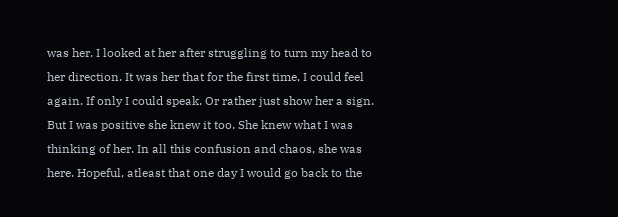was her. I looked at her after struggling to turn my head to her direction. It was her that for the first time, I could feel again. If only I could speak. Or rather just show her a sign. But I was positive she knew it too. She knew what I was thinking of her. In all this confusion and chaos, she was here. Hopeful, atleast that one day I would go back to the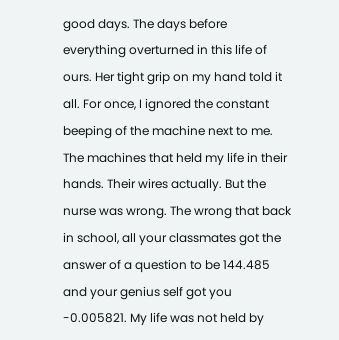good days. The days before everything overturned in this life of ours. Her tight grip on my hand told it all. For once, I ignored the constant beeping of the machine next to me. The machines that held my life in their hands. Their wires actually. But the nurse was wrong. The wrong that back in school, all your classmates got the answer of a question to be 144.485 and your genius self got you -0.005821. My life was not held by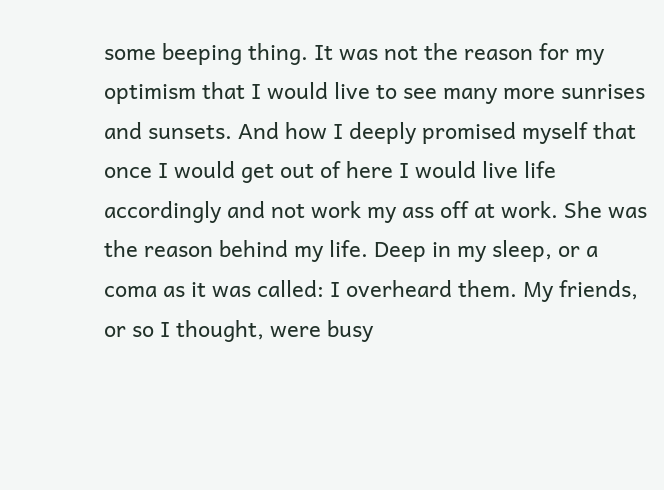some beeping thing. It was not the reason for my optimism that I would live to see many more sunrises and sunsets. And how I deeply promised myself that once I would get out of here I would live life accordingly and not work my ass off at work. She was the reason behind my life. Deep in my sleep, or a coma as it was called: I overheard them. My friends, or so I thought, were busy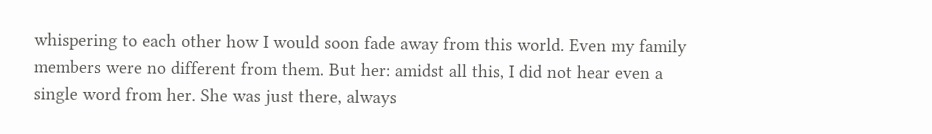whispering to each other how I would soon fade away from this world. Even my family members were no different from them. But her: amidst all this, I did not hear even a single word from her. She was just there, always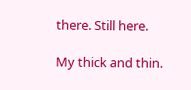there. Still here.

My thick and thin.